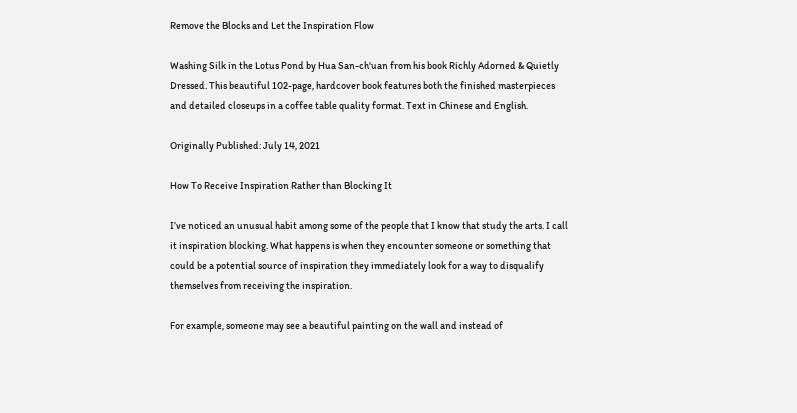Remove the Blocks and Let the Inspiration Flow

Washing Silk in the Lotus Pond by Hua San-ch'uan from his book Richly Adorned & Quietly Dressed. This beautiful 102-page, hardcover book features both the finished masterpieces and detailed closeups in a coffee table quality format. Text in Chinese and English.

Originally Published: July 14, 2021

How To Receive Inspiration Rather than Blocking It

I’ve noticed an unusual habit among some of the people that I know that study the arts. I call it inspiration blocking. What happens is when they encounter someone or something that could be a potential source of inspiration they immediately look for a way to disqualify themselves from receiving the inspiration.

For example, someone may see a beautiful painting on the wall and instead of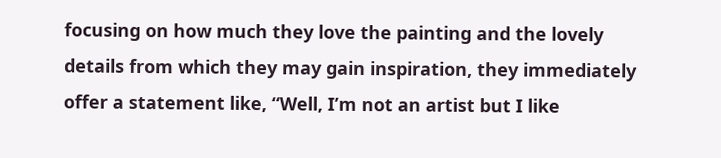focusing on how much they love the painting and the lovely details from which they may gain inspiration, they immediately offer a statement like, “Well, I’m not an artist but I like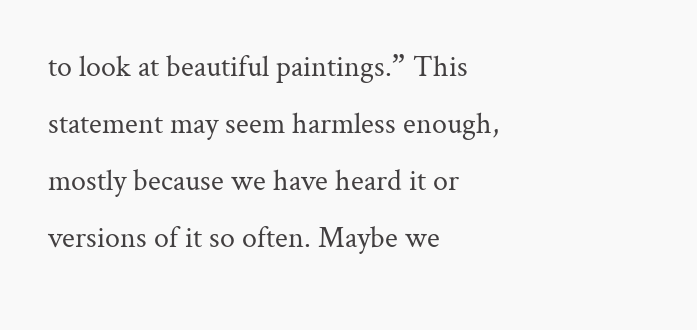to look at beautiful paintings.” This statement may seem harmless enough, mostly because we have heard it or versions of it so often. Maybe we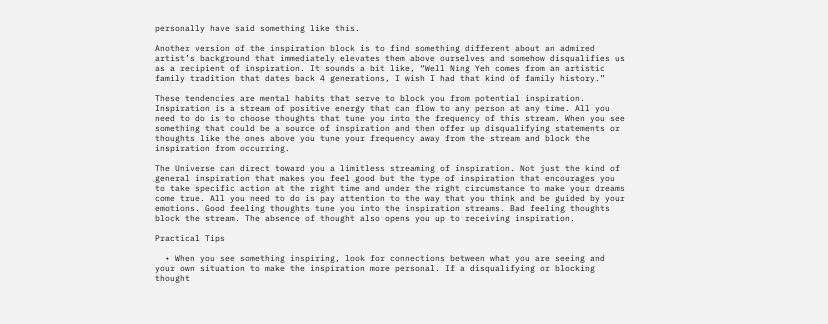personally have said something like this.

Another version of the inspiration block is to find something different about an admired artist’s background that immediately elevates them above ourselves and somehow disqualifies us as a recipient of inspiration. It sounds a bit like, “Well Ning Yeh comes from an artistic family tradition that dates back 4 generations, I wish I had that kind of family history.”

These tendencies are mental habits that serve to block you from potential inspiration. Inspiration is a stream of positive energy that can flow to any person at any time. All you need to do is to choose thoughts that tune you into the frequency of this stream. When you see something that could be a source of inspiration and then offer up disqualifying statements or thoughts like the ones above you tune your frequency away from the stream and block the inspiration from occurring.

The Universe can direct toward you a limitless streaming of inspiration. Not just the kind of general inspiration that makes you feel good but the type of inspiration that encourages you to take specific action at the right time and under the right circumstance to make your dreams come true. All you need to do is pay attention to the way that you think and be guided by your emotions. Good feeling thoughts tune you into the inspiration streams. Bad feeling thoughts block the stream. The absence of thought also opens you up to receiving inspiration.

Practical Tips

  • When you see something inspiring, look for connections between what you are seeing and your own situation to make the inspiration more personal. If a disqualifying or blocking thought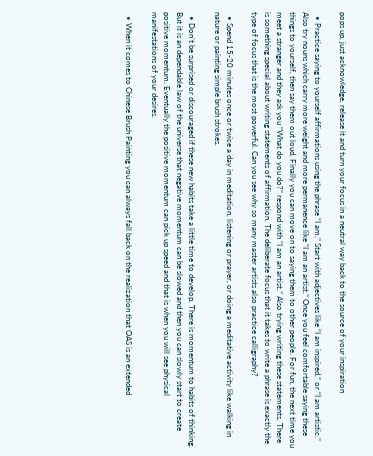pops up, just acknowledge, release it and turn your focus in a neutral way back to the source of your inspiration

  • Practice saying to yourself affirmations using the phrase “I am.” Start with adjectives like “I am inspired,” or “I am artistic.” Also try nouns which carry more weight and more permanence like “I am an artist.” Once you feel comfortable saying these things to yourself, then say them out loud. Finally you can move on to saying them to other people. For fun, the next time you meet a stranger and they ask you “What do you do?” respond with “I am an artist.” Also trying writing these statements. There is something special about writing statements of affirmation. The deliberate focus that it takes to write a phrase is exactly the type of focus that is the most powerful. Can you see why so many master artists also practice calligraphy?

  • Spend 15-20 minutes once or twice a day in meditation, listening or prayer, or doing a meditative activity like walking in nature or painting simple brush strokes.

  • Don’t be surprised or discouraged if these new habits take a little time to develop. There is momentum to habits of thinking. But it is an dependable law of the universe that negative momentum can be slowed and then you can slowly start to create positive momentum. Eventually the positive momentum can pick up speed and that is when you will see physical manifestations of your desires.

  • When it comes to Chinese Brush Painting you can always fall back on the realization that OAS is an extended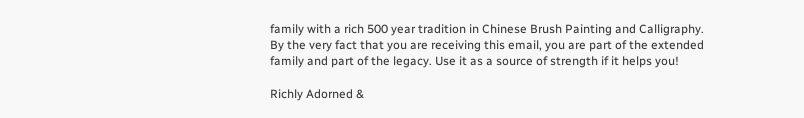family with a rich 500 year tradition in Chinese Brush Painting and Calligraphy. By the very fact that you are receiving this email, you are part of the extended family and part of the legacy. Use it as a source of strength if it helps you!

Richly Adorned &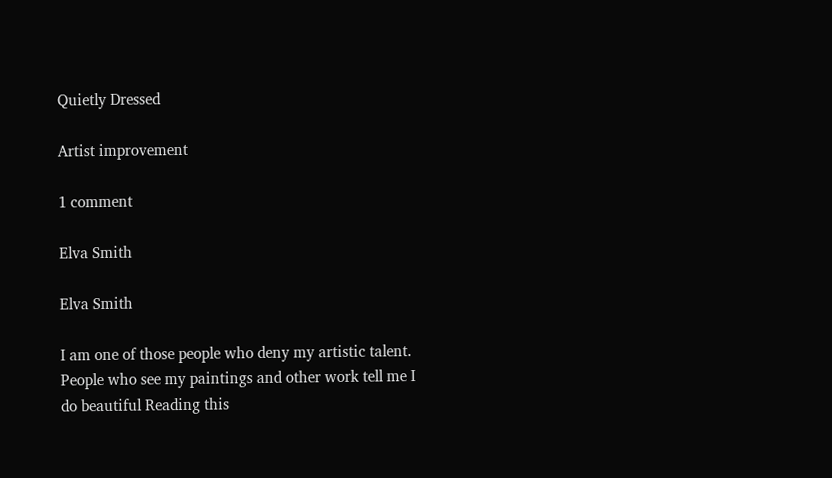Quietly Dressed

Artist improvement

1 comment

Elva Smith

Elva Smith

I am one of those people who deny my artistic talent. People who see my paintings and other work tell me I do beautiful Reading this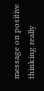message on positive thinking really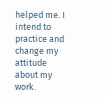helped me. I intend to practice and change my attitude about my work.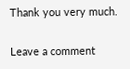Thank you very much.

Leave a comment